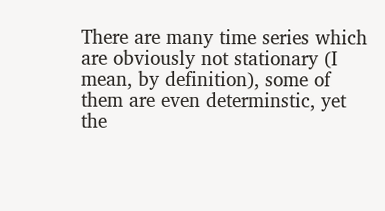There are many time series which are obviously not stationary (I mean, by definition), some of them are even determinstic, yet the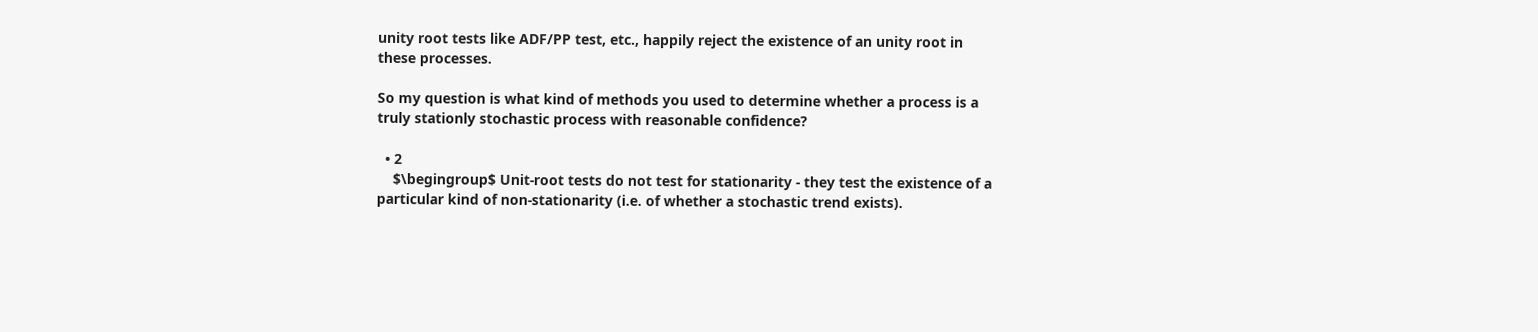unity root tests like ADF/PP test, etc., happily reject the existence of an unity root in these processes.

So my question is what kind of methods you used to determine whether a process is a truly stationly stochastic process with reasonable confidence?

  • 2
    $\begingroup$ Unit-root tests do not test for stationarity - they test the existence of a particular kind of non-stationarity (i.e. of whether a stochastic trend exists).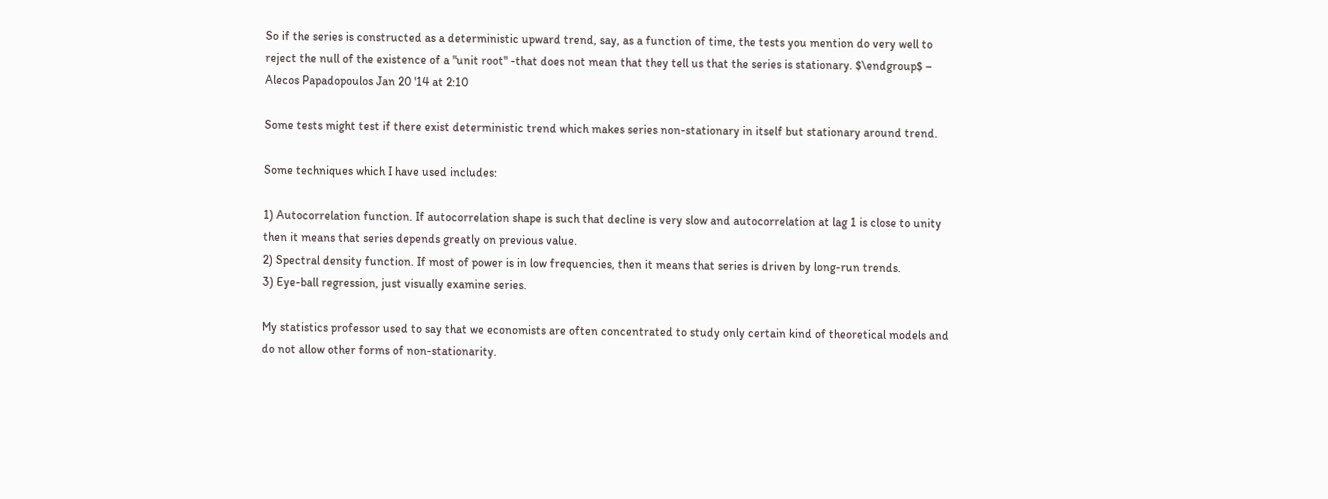So if the series is constructed as a deterministic upward trend, say, as a function of time, the tests you mention do very well to reject the null of the existence of a "unit root" -that does not mean that they tell us that the series is stationary. $\endgroup$ – Alecos Papadopoulos Jan 20 '14 at 2:10

Some tests might test if there exist deterministic trend which makes series non-stationary in itself but stationary around trend.

Some techniques which I have used includes:

1) Autocorrelation function. If autocorrelation shape is such that decline is very slow and autocorrelation at lag 1 is close to unity then it means that series depends greatly on previous value.
2) Spectral density function. If most of power is in low frequencies, then it means that series is driven by long-run trends.
3) Eye-ball regression, just visually examine series.

My statistics professor used to say that we economists are often concentrated to study only certain kind of theoretical models and do not allow other forms of non-stationarity.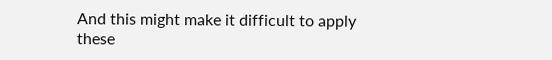And this might make it difficult to apply these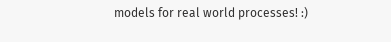models for real world processes! :)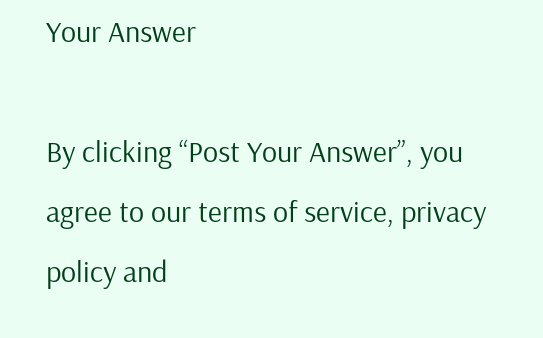Your Answer

By clicking “Post Your Answer”, you agree to our terms of service, privacy policy and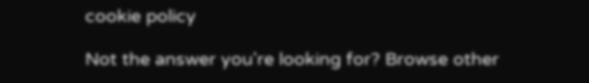cookie policy

Not the answer you're looking for? Browse other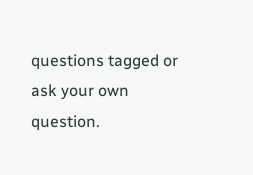questions tagged or ask your own question.